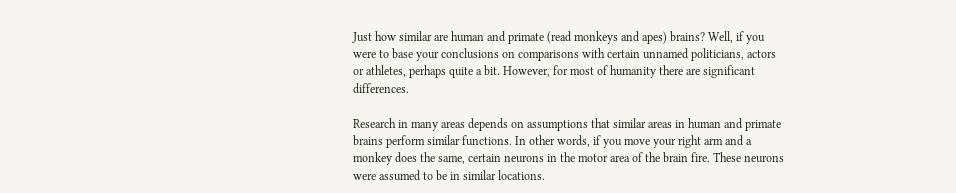Just how similar are human and primate (read monkeys and apes) brains? Well, if you were to base your conclusions on comparisons with certain unnamed politicians, actors or athletes, perhaps quite a bit. However, for most of humanity there are significant differences.

Research in many areas depends on assumptions that similar areas in human and primate brains perform similar functions. In other words, if you move your right arm and a monkey does the same, certain neurons in the motor area of the brain fire. These neurons were assumed to be in similar locations.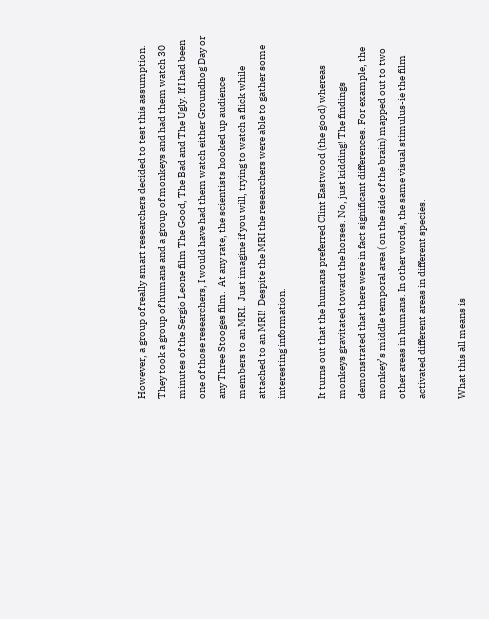However, a group of really smart researchers decided to test this assumption. They took a group of humans and a group of monkeys and had them watch 30 minutes of the Sergio Leone film The Good, The Bad and The Ugly. If I had been one of those researchers, I would have had them watch either Groundhog Day or any Three Stooges film.  At any rate, the scientists hooked up audience members to an MRI.  Just imagine if you will, trying to watch a flick while attached to an MRI!  Despite the MRI the researchers were able to gather some interesting information.

It turns out that the humans preferred Clint Eastwood (the good) whereas monkeys gravitated toward the horses. No, just kidding! The findings demonstrated that there were in fact significant differences. For example, the monkey’s middle temporal area ( on the side of the brain) mapped out to two other areas in humans. In other words, the same visual stimulus-ie the film activated different areas in different species.

What this all means is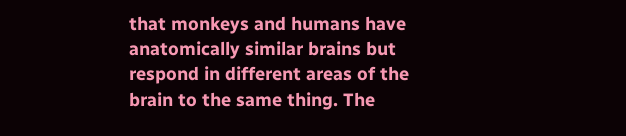that monkeys and humans have anatomically similar brains but respond in different areas of the brain to the same thing. The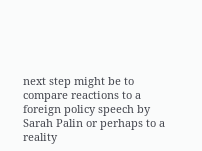next step might be to compare reactions to a foreign policy speech by Sarah Palin or perhaps to a reality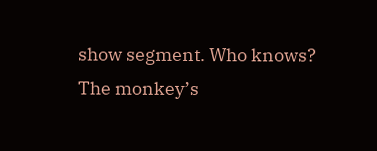show segment. Who knows?  The monkey’s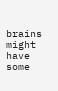brains might have some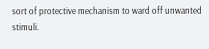sort of protective mechanism to ward off unwanted stimuli.